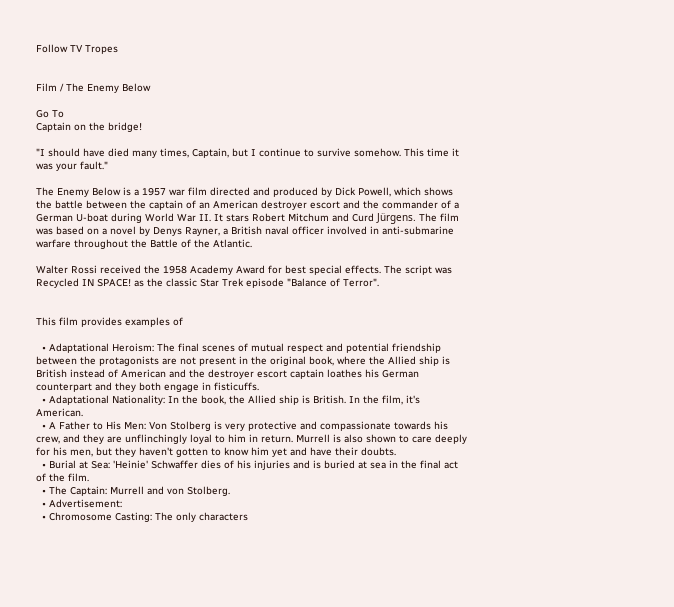Follow TV Tropes


Film / The Enemy Below

Go To
Captain on the bridge!

"I should have died many times, Captain, but I continue to survive somehow. This time it was your fault."

The Enemy Below is a 1957 war film directed and produced by Dick Powell, which shows the battle between the captain of an American destroyer escort and the commander of a German U-boat during World War II. It stars Robert Mitchum and Curd Jürgens. The film was based on a novel by Denys Rayner, a British naval officer involved in anti-submarine warfare throughout the Battle of the Atlantic.

Walter Rossi received the 1958 Academy Award for best special effects. The script was Recycled IN SPACE! as the classic Star Trek episode "Balance of Terror".


This film provides examples of

  • Adaptational Heroism: The final scenes of mutual respect and potential friendship between the protagonists are not present in the original book, where the Allied ship is British instead of American and the destroyer escort captain loathes his German counterpart and they both engage in fisticuffs.
  • Adaptational Nationality: In the book, the Allied ship is British. In the film, it's American.
  • A Father to His Men: Von Stolberg is very protective and compassionate towards his crew, and they are unflinchingly loyal to him in return. Murrell is also shown to care deeply for his men, but they haven't gotten to know him yet and have their doubts.
  • Burial at Sea: 'Heinie' Schwaffer dies of his injuries and is buried at sea in the final act of the film.
  • The Captain: Murrell and von Stolberg.
  • Advertisement:
  • Chromosome Casting: The only characters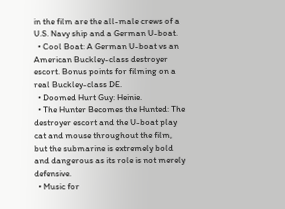in the film are the all-male crews of a U.S. Navy ship and a German U-boat.
  • Cool Boat: A German U-boat vs an American Buckley-class destroyer escort. Bonus points for filming on a real Buckley-class DE.
  • Doomed Hurt Guy: Heinie.
  • The Hunter Becomes the Hunted: The destroyer escort and the U-boat play cat and mouse throughout the film, but the submarine is extremely bold and dangerous as its role is not merely defensive.
  • Music for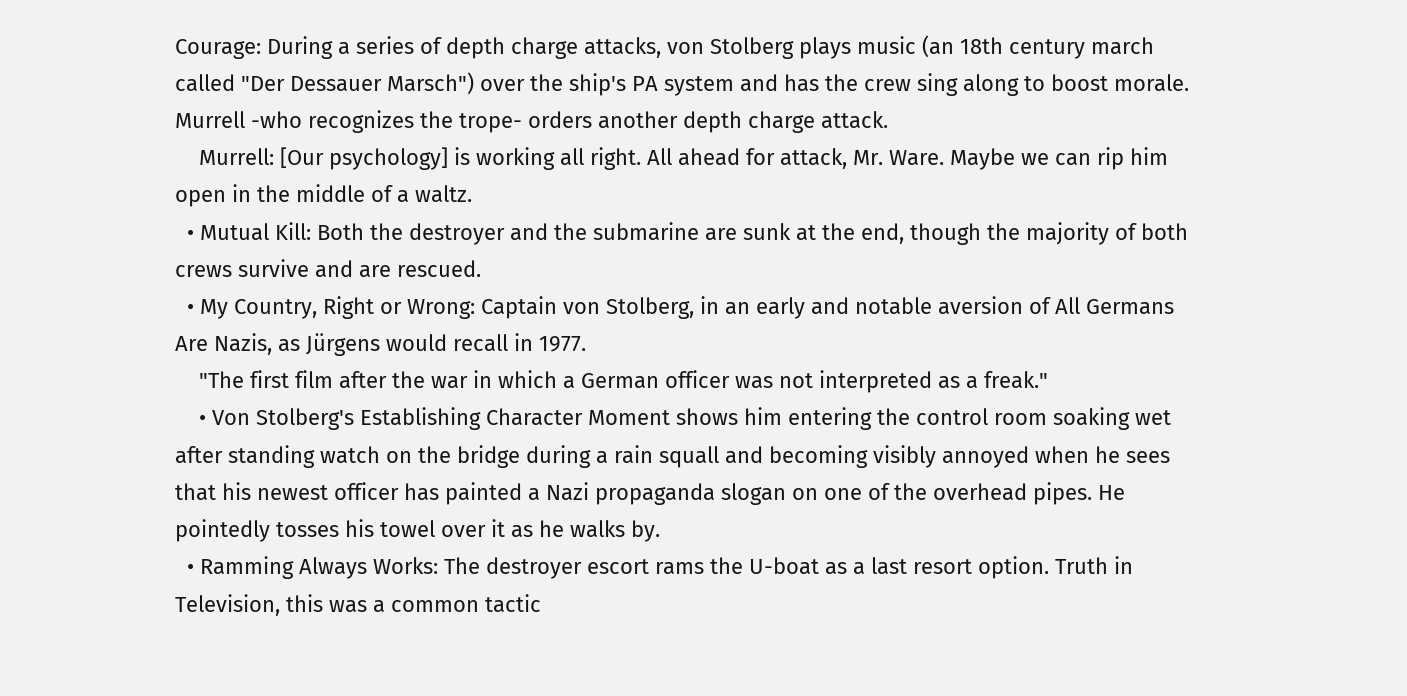Courage: During a series of depth charge attacks, von Stolberg plays music (an 18th century march called "Der Dessauer Marsch") over the ship's PA system and has the crew sing along to boost morale. Murrell -who recognizes the trope- orders another depth charge attack.
    Murrell: [Our psychology] is working all right. All ahead for attack, Mr. Ware. Maybe we can rip him open in the middle of a waltz.
  • Mutual Kill: Both the destroyer and the submarine are sunk at the end, though the majority of both crews survive and are rescued.
  • My Country, Right or Wrong: Captain von Stolberg, in an early and notable aversion of All Germans Are Nazis, as Jürgens would recall in 1977.
    "The first film after the war in which a German officer was not interpreted as a freak."
    • Von Stolberg's Establishing Character Moment shows him entering the control room soaking wet after standing watch on the bridge during a rain squall and becoming visibly annoyed when he sees that his newest officer has painted a Nazi propaganda slogan on one of the overhead pipes. He pointedly tosses his towel over it as he walks by.
  • Ramming Always Works: The destroyer escort rams the U-boat as a last resort option. Truth in Television, this was a common tactic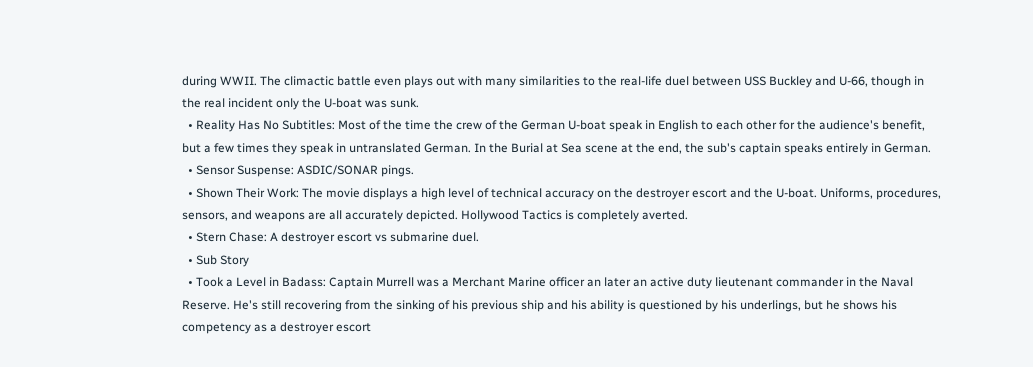during WWII. The climactic battle even plays out with many similarities to the real-life duel between USS Buckley and U-66, though in the real incident only the U-boat was sunk.
  • Reality Has No Subtitles: Most of the time the crew of the German U-boat speak in English to each other for the audience's benefit, but a few times they speak in untranslated German. In the Burial at Sea scene at the end, the sub's captain speaks entirely in German.
  • Sensor Suspense: ASDIC/SONAR pings.
  • Shown Their Work: The movie displays a high level of technical accuracy on the destroyer escort and the U-boat. Uniforms, procedures, sensors, and weapons are all accurately depicted. Hollywood Tactics is completely averted.
  • Stern Chase: A destroyer escort vs submarine duel.
  • Sub Story
  • Took a Level in Badass: Captain Murrell was a Merchant Marine officer an later an active duty lieutenant commander in the Naval Reserve. He's still recovering from the sinking of his previous ship and his ability is questioned by his underlings, but he shows his competency as a destroyer escort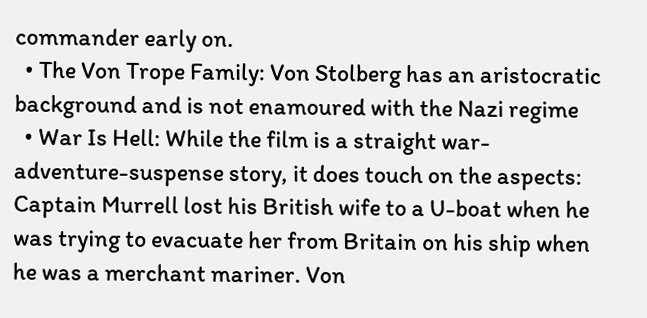commander early on.
  • The Von Trope Family: Von Stolberg has an aristocratic background and is not enamoured with the Nazi regime
  • War Is Hell: While the film is a straight war-adventure-suspense story, it does touch on the aspects: Captain Murrell lost his British wife to a U-boat when he was trying to evacuate her from Britain on his ship when he was a merchant mariner. Von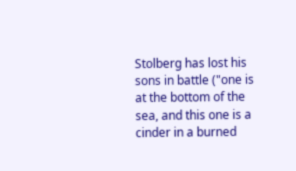Stolberg has lost his sons in battle ("one is at the bottom of the sea, and this one is a cinder in a burned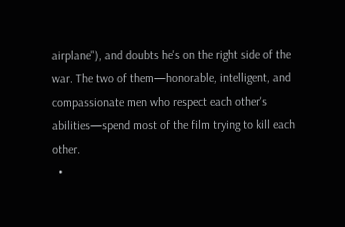airplane"), and doubts he's on the right side of the war. The two of them—honorable, intelligent, and compassionate men who respect each other's abilities—spend most of the film trying to kill each other.
  •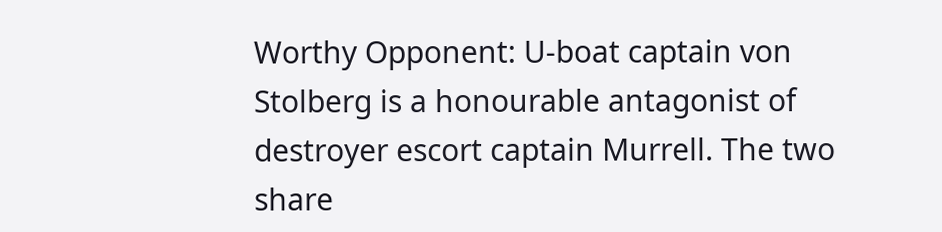Worthy Opponent: U-boat captain von Stolberg is a honourable antagonist of destroyer escort captain Murrell. The two share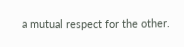a mutual respect for the other.